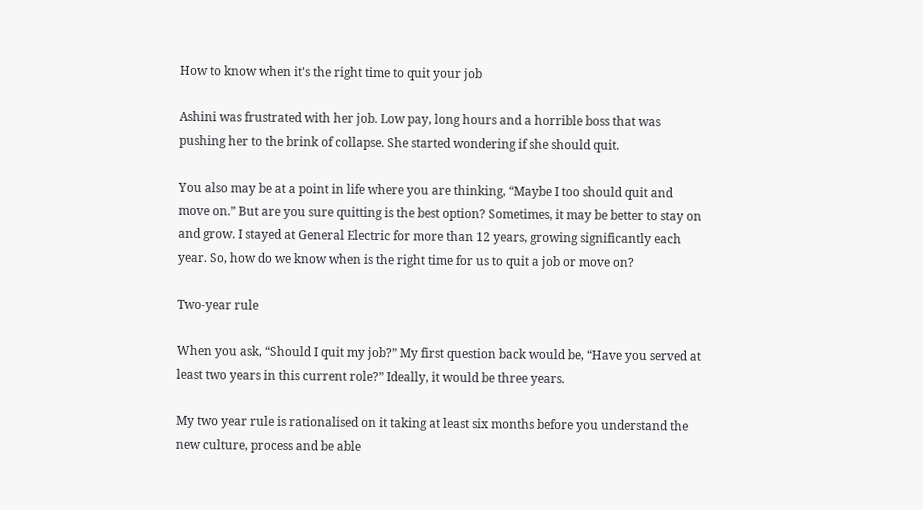How to know when it's the right time to quit your job

Ashini was frustrated with her job. Low pay, long hours and a horrible boss that was pushing her to the brink of collapse. She started wondering if she should quit.

You also may be at a point in life where you are thinking, “Maybe I too should quit and move on.” But are you sure quitting is the best option? Sometimes, it may be better to stay on and grow. I stayed at General Electric for more than 12 years, growing significantly each year. So, how do we know when is the right time for us to quit a job or move on?

Two-year rule

When you ask, “Should I quit my job?” My first question back would be, “Have you served at least two years in this current role?” Ideally, it would be three years.

My two year rule is rationalised on it taking at least six months before you understand the new culture, process and be able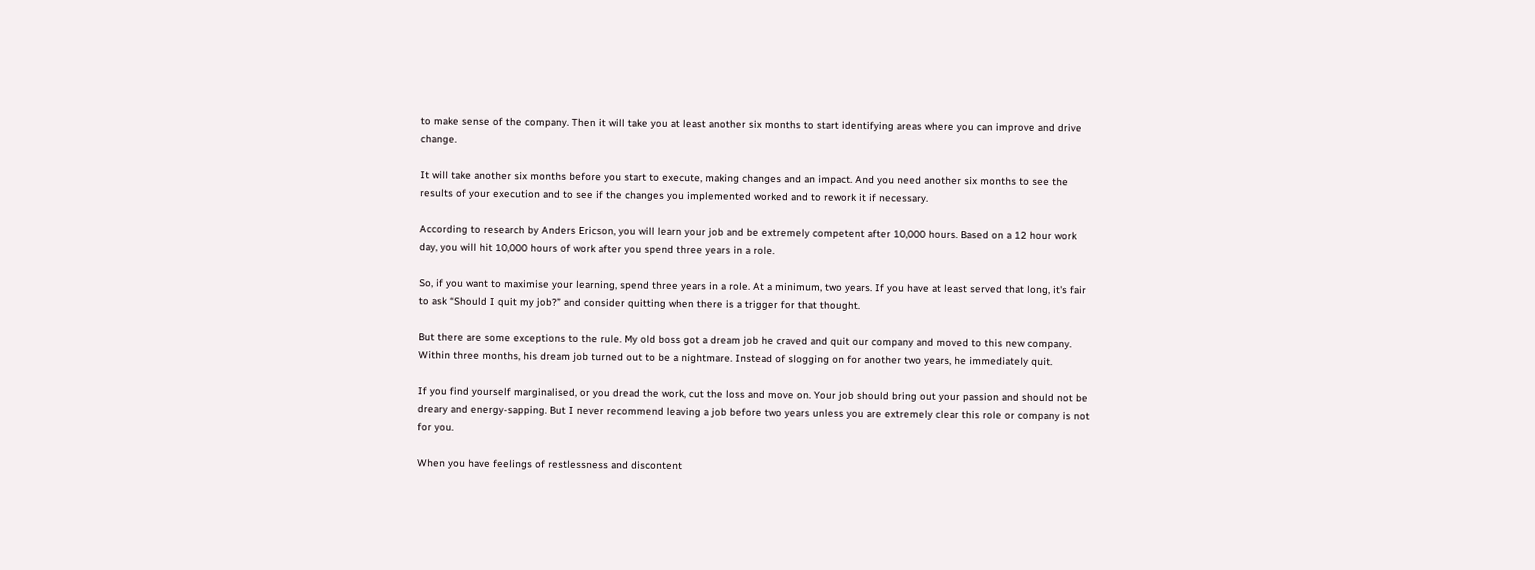to make sense of the company. Then it will take you at least another six months to start identifying areas where you can improve and drive change.

It will take another six months before you start to execute, making changes and an impact. And you need another six months to see the results of your execution and to see if the changes you implemented worked and to rework it if necessary.

According to research by Anders Ericson, you will learn your job and be extremely competent after 10,000 hours. Based on a 12 hour work day, you will hit 10,000 hours of work after you spend three years in a role.

So, if you want to maximise your learning, spend three years in a role. At a minimum, two years. If you have at least served that long, it's fair to ask “Should I quit my job?” and consider quitting when there is a trigger for that thought.

But there are some exceptions to the rule. My old boss got a dream job he craved and quit our company and moved to this new company. Within three months, his dream job turned out to be a nightmare. Instead of slogging on for another two years, he immediately quit.

If you find yourself marginalised, or you dread the work, cut the loss and move on. Your job should bring out your passion and should not be dreary and energy-sapping. But I never recommend leaving a job before two years unless you are extremely clear this role or company is not for you.

When you have feelings of restlessness and discontent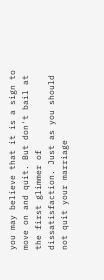you may believe that it is a sign to move on and quit. But don't bail at the first glimmer of dissatisfaction. Just as you should not quit your marriage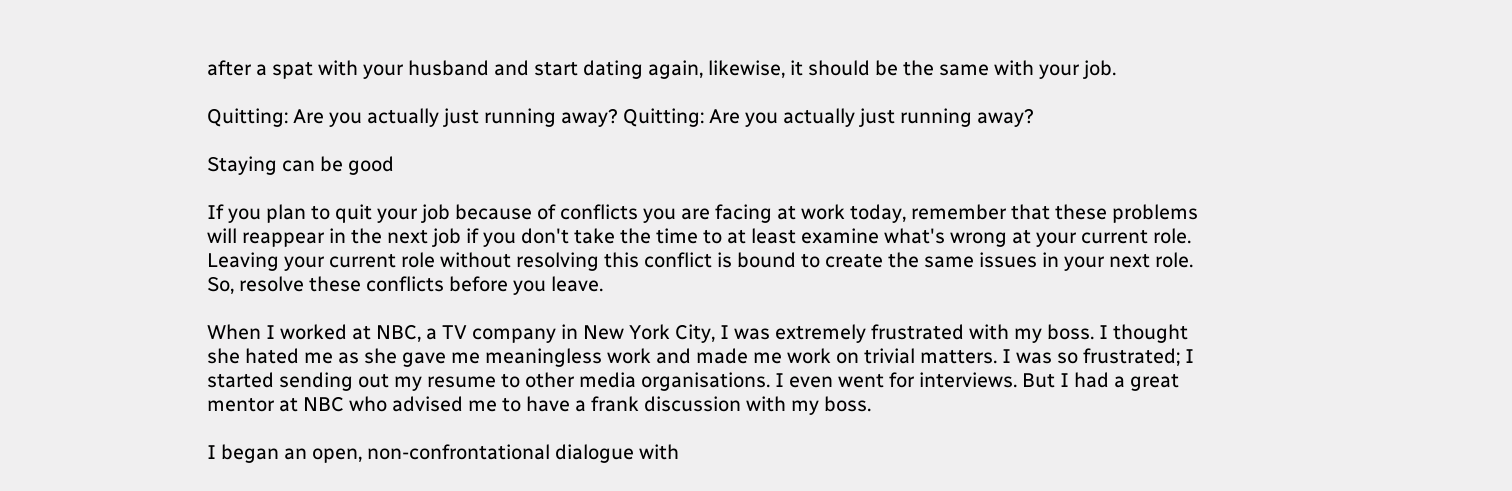after a spat with your husband and start dating again, likewise, it should be the same with your job.

Quitting: Are you actually just running away? Quitting: Are you actually just running away?

Staying can be good

If you plan to quit your job because of conflicts you are facing at work today, remember that these problems will reappear in the next job if you don't take the time to at least examine what's wrong at your current role. Leaving your current role without resolving this conflict is bound to create the same issues in your next role. So, resolve these conflicts before you leave.

When I worked at NBC, a TV company in New York City, I was extremely frustrated with my boss. I thought she hated me as she gave me meaningless work and made me work on trivial matters. I was so frustrated; I started sending out my resume to other media organisations. I even went for interviews. But I had a great mentor at NBC who advised me to have a frank discussion with my boss.

I began an open, non-confrontational dialogue with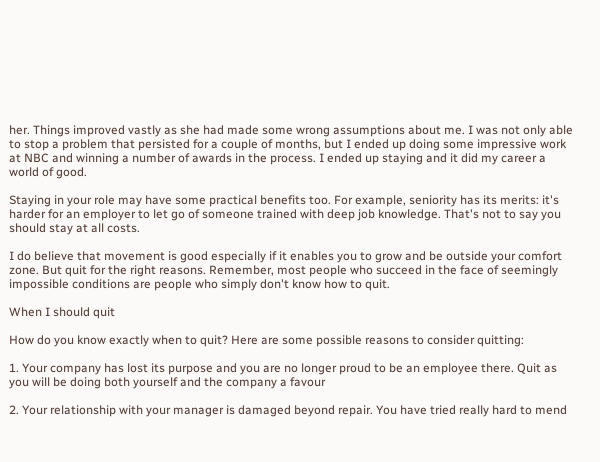her. Things improved vastly as she had made some wrong assumptions about me. I was not only able to stop a problem that persisted for a couple of months, but I ended up doing some impressive work at NBC and winning a number of awards in the process. I ended up staying and it did my career a world of good.

Staying in your role may have some practical benefits too. For example, seniority has its merits: it's harder for an employer to let go of someone trained with deep job knowledge. That's not to say you should stay at all costs.

I do believe that movement is good especially if it enables you to grow and be outside your comfort zone. But quit for the right reasons. Remember, most people who succeed in the face of seemingly impossible conditions are people who simply don't know how to quit.

When I should quit

How do you know exactly when to quit? Here are some possible reasons to consider quitting:

1. Your company has lost its purpose and you are no longer proud to be an employee there. Quit as you will be doing both yourself and the company a favour

2. Your relationship with your manager is damaged beyond repair. You have tried really hard to mend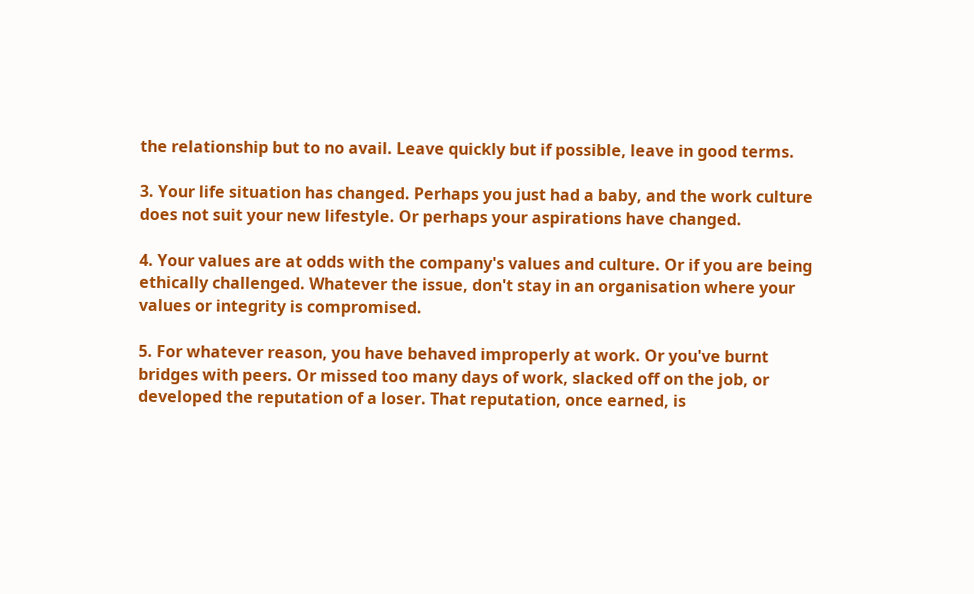the relationship but to no avail. Leave quickly but if possible, leave in good terms.

3. Your life situation has changed. Perhaps you just had a baby, and the work culture does not suit your new lifestyle. Or perhaps your aspirations have changed.

4. Your values are at odds with the company's values and culture. Or if you are being ethically challenged. Whatever the issue, don't stay in an organisation where your values or integrity is compromised.

5. For whatever reason, you have behaved improperly at work. Or you've burnt bridges with peers. Or missed too many days of work, slacked off on the job, or developed the reputation of a loser. That reputation, once earned, is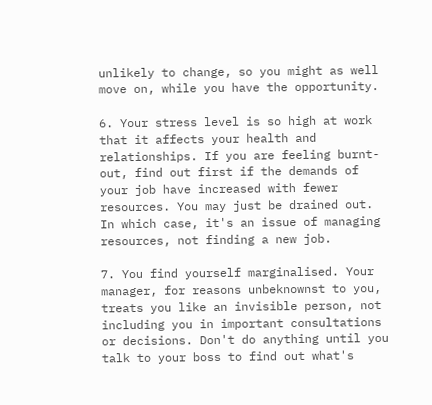unlikely to change, so you might as well move on, while you have the opportunity.

6. Your stress level is so high at work that it affects your health and relationships. If you are feeling burnt-out, find out first if the demands of your job have increased with fewer resources. You may just be drained out. In which case, it's an issue of managing resources, not finding a new job.

7. You find yourself marginalised. Your manager, for reasons unbeknownst to you, treats you like an invisible person, not including you in important consultations or decisions. Don't do anything until you talk to your boss to find out what's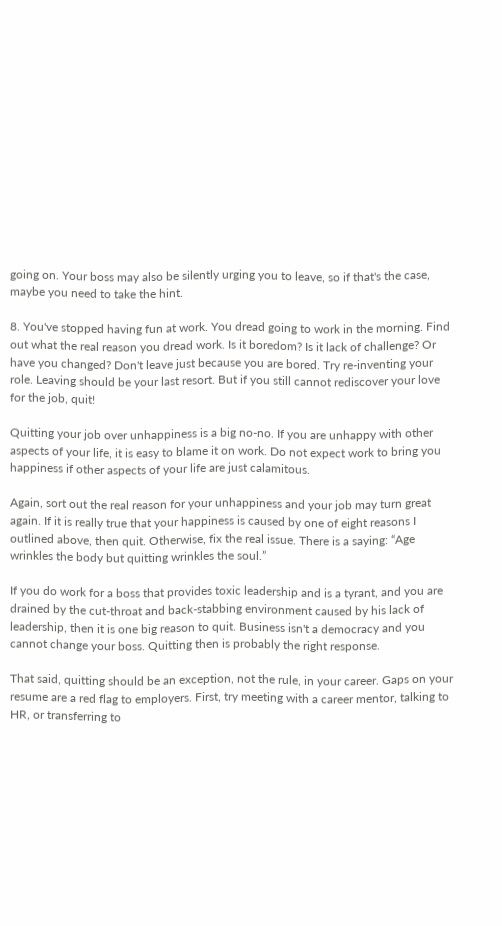going on. Your boss may also be silently urging you to leave, so if that's the case, maybe you need to take the hint.

8. You've stopped having fun at work. You dread going to work in the morning. Find out what the real reason you dread work. Is it boredom? Is it lack of challenge? Or have you changed? Don't leave just because you are bored. Try re-inventing your role. Leaving should be your last resort. But if you still cannot rediscover your love for the job, quit!

Quitting your job over unhappiness is a big no-no. If you are unhappy with other aspects of your life, it is easy to blame it on work. Do not expect work to bring you happiness if other aspects of your life are just calamitous.

Again, sort out the real reason for your unhappiness and your job may turn great again. If it is really true that your happiness is caused by one of eight reasons I outlined above, then quit. Otherwise, fix the real issue. There is a saying: “Age wrinkles the body but quitting wrinkles the soul.”

If you do work for a boss that provides toxic leadership and is a tyrant, and you are drained by the cut-throat and back-stabbing environment caused by his lack of leadership, then it is one big reason to quit. Business isn't a democracy and you cannot change your boss. Quitting then is probably the right response.

That said, quitting should be an exception, not the rule, in your career. Gaps on your resume are a red flag to employers. First, try meeting with a career mentor, talking to HR, or transferring to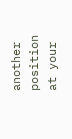another position at your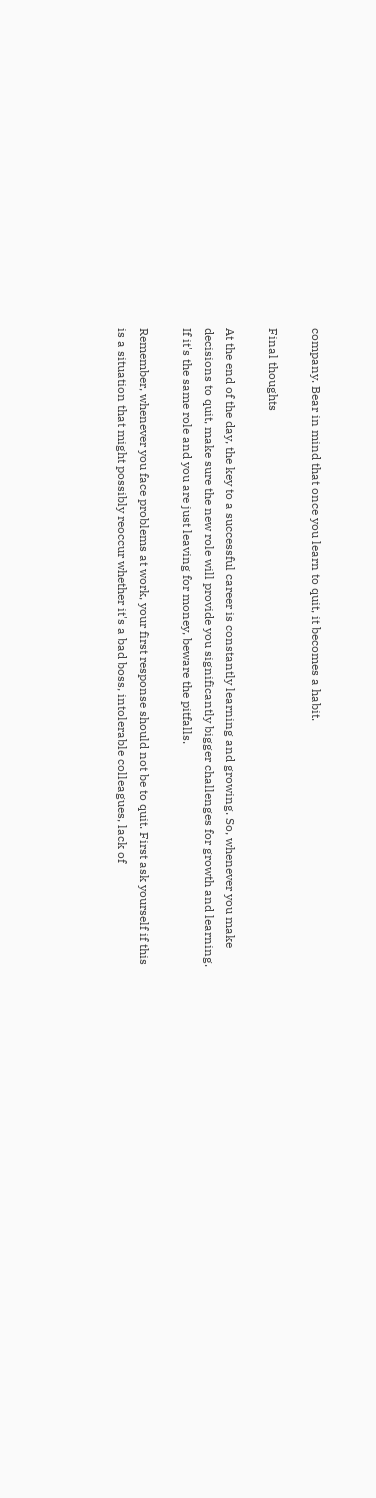company. Bear in mind that once you learn to quit, it becomes a habit.

Final thoughts

At the end of the day, the key to a successful career is constantly learning and growing. So, whenever you make decisions to quit, make sure the new role will provide you significantly bigger challenges for growth and learning. If it's the same role and you are just leaving for money, beware the pitfalls.

Remember, whenever you face problems at work, your first response should not be to quit. First ask yourself if this is a situation that might possibly reoccur whether it's a bad boss, intolerable colleagues, lack of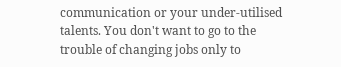communication or your under-utilised talents. You don't want to go to the trouble of changing jobs only to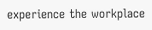experience the workplace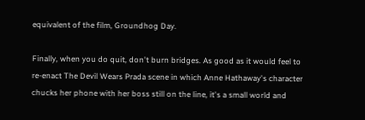equivalent of the film, Groundhog Day.

Finally, when you do quit, don't burn bridges. As good as it would feel to re-enact The Devil Wears Prada scene in which Anne Hathaway's character chucks her phone with her boss still on the line, it's a small world and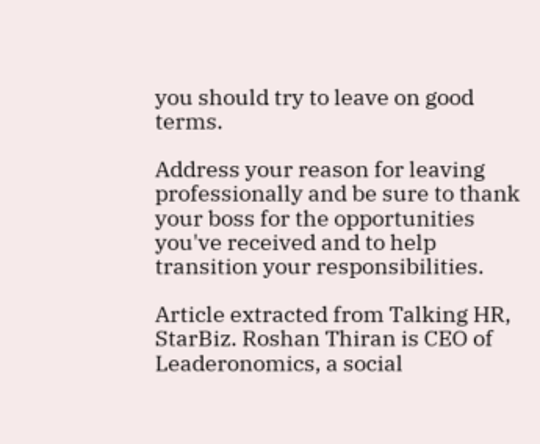you should try to leave on good terms.

Address your reason for leaving professionally and be sure to thank your boss for the opportunities you've received and to help transition your responsibilities.

Article extracted from Talking HR, StarBiz. Roshan Thiran is CEO of Leaderonomics, a social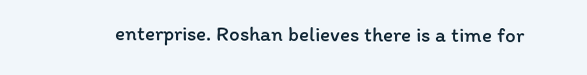enterprise. Roshan believes there is a time for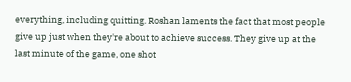everything, including quitting. Roshan laments the fact that most people give up just when they're about to achieve success. They give up at the last minute of the game, one shot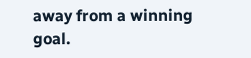away from a winning goal.